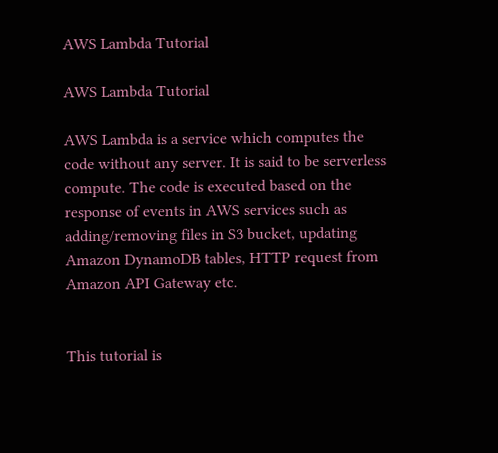AWS Lambda Tutorial

AWS Lambda Tutorial

AWS Lambda is a service which computes the code without any server. It is said to be serverless compute. The code is executed based on the response of events in AWS services such as adding/removing files in S3 bucket, updating Amazon DynamoDB tables, HTTP request from Amazon API Gateway etc.


This tutorial is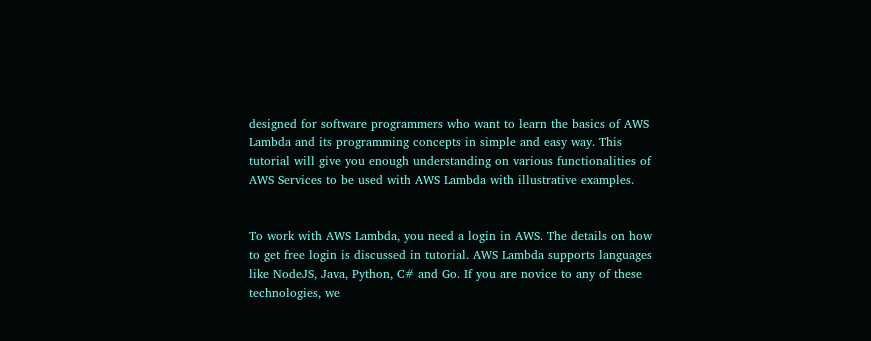designed for software programmers who want to learn the basics of AWS Lambda and its programming concepts in simple and easy way. This tutorial will give you enough understanding on various functionalities of AWS Services to be used with AWS Lambda with illustrative examples.


To work with AWS Lambda, you need a login in AWS. The details on how to get free login is discussed in tutorial. AWS Lambda supports languages like NodeJS, Java, Python, C# and Go. If you are novice to any of these technologies, we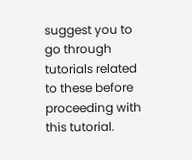suggest you to go through tutorials related to these before proceeding with this tutorial.